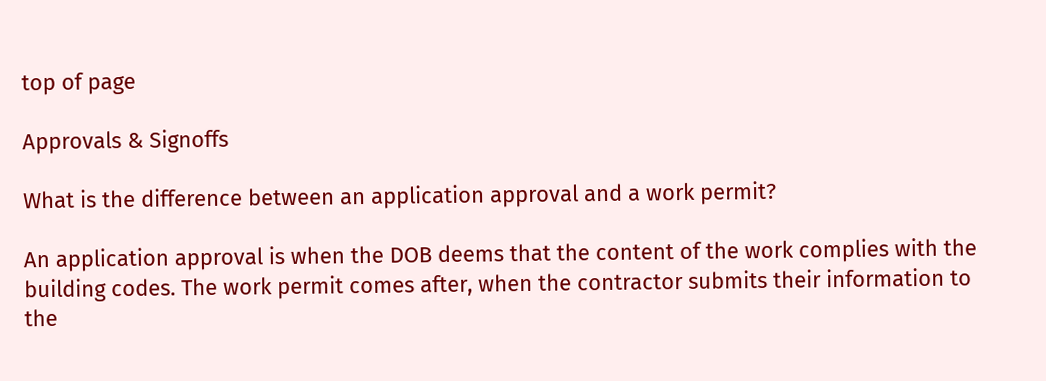top of page

Approvals & Signoffs

What is the difference between an application approval and a work permit?

An application approval is when the DOB deems that the content of the work complies with the building codes. The work permit comes after, when the contractor submits their information to the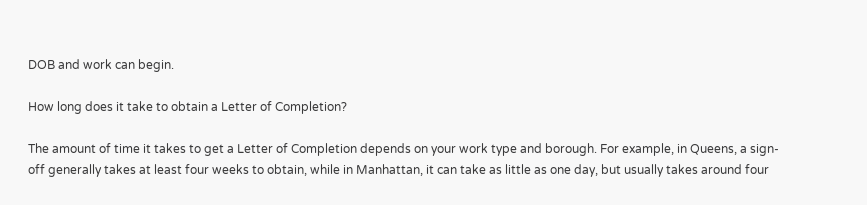DOB and work can begin.

How long does it take to obtain a Letter of Completion?

The amount of time it takes to get a Letter of Completion depends on your work type and borough. For example, in Queens, a sign-off generally takes at least four weeks to obtain, while in Manhattan, it can take as little as one day, but usually takes around four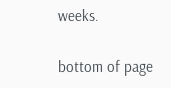weeks.

bottom of page